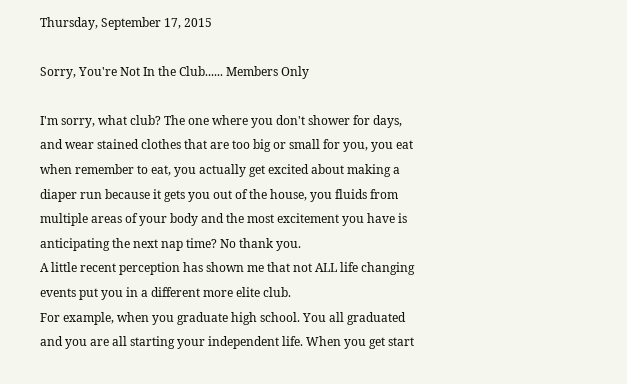Thursday, September 17, 2015

Sorry, You're Not In the Club...... Members Only

I'm sorry, what club? The one where you don't shower for days, and wear stained clothes that are too big or small for you, you eat when remember to eat, you actually get excited about making a diaper run because it gets you out of the house, you fluids from multiple areas of your body and the most excitement you have is anticipating the next nap time? No thank you.
A little recent perception has shown me that not ALL life changing events put you in a different more elite club.
For example, when you graduate high school. You all graduated and you are all starting your independent life. When you get start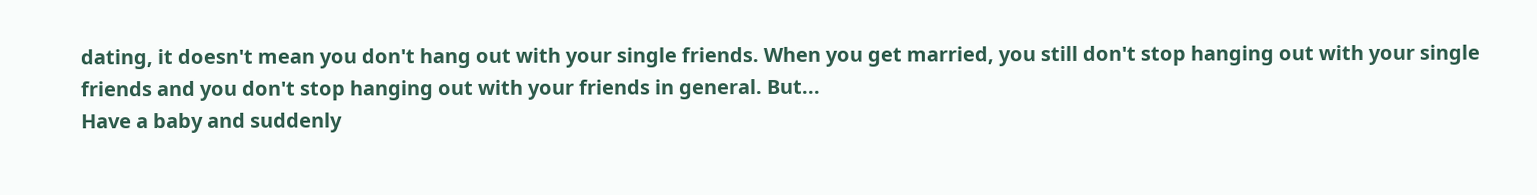dating, it doesn't mean you don't hang out with your single friends. When you get married, you still don't stop hanging out with your single friends and you don't stop hanging out with your friends in general. But...
Have a baby and suddenly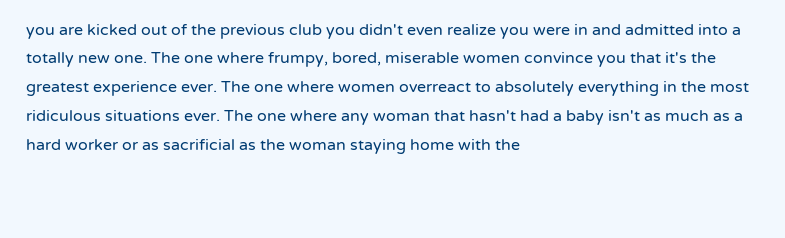you are kicked out of the previous club you didn't even realize you were in and admitted into a totally new one. The one where frumpy, bored, miserable women convince you that it's the greatest experience ever. The one where women overreact to absolutely everything in the most ridiculous situations ever. The one where any woman that hasn't had a baby isn't as much as a hard worker or as sacrificial as the woman staying home with the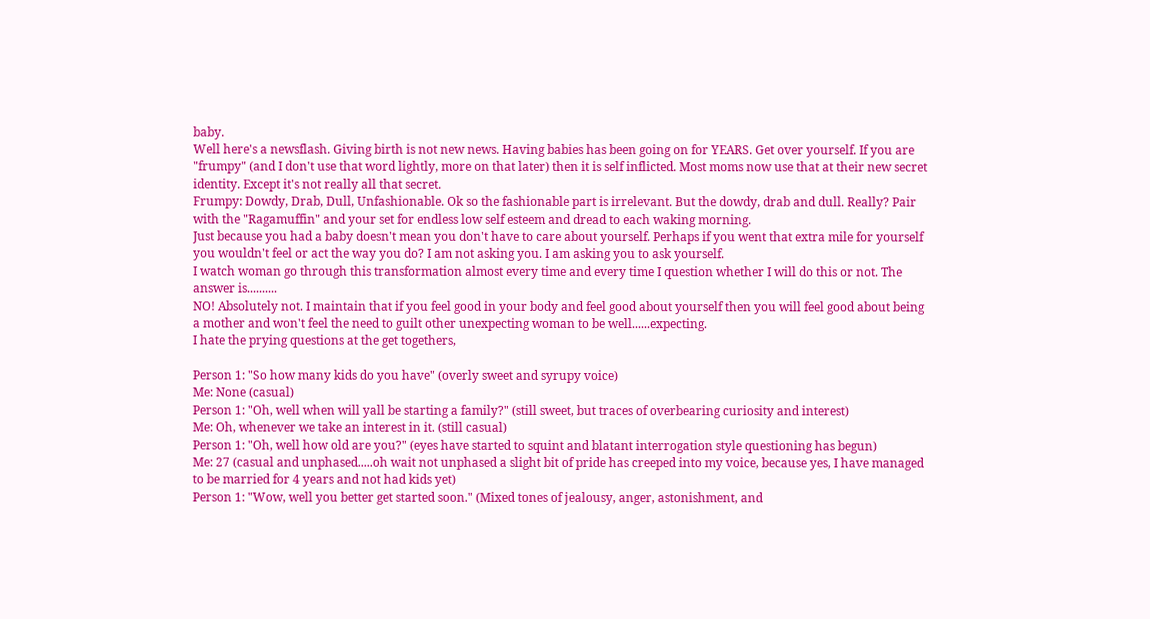baby.
Well here's a newsflash. Giving birth is not new news. Having babies has been going on for YEARS. Get over yourself. If you are "frumpy" (and I don't use that word lightly, more on that later) then it is self inflicted. Most moms now use that at their new secret identity. Except it's not really all that secret.
Frumpy: Dowdy, Drab, Dull, Unfashionable. Ok so the fashionable part is irrelevant. But the dowdy, drab and dull. Really? Pair with the "Ragamuffin" and your set for endless low self esteem and dread to each waking morning.
Just because you had a baby doesn't mean you don't have to care about yourself. Perhaps if you went that extra mile for yourself you wouldn't feel or act the way you do? I am not asking you. I am asking you to ask yourself.
I watch woman go through this transformation almost every time and every time I question whether I will do this or not. The answer is..........
NO! Absolutely not. I maintain that if you feel good in your body and feel good about yourself then you will feel good about being a mother and won't feel the need to guilt other unexpecting woman to be well......expecting.
I hate the prying questions at the get togethers,

Person 1: "So how many kids do you have" (overly sweet and syrupy voice)
Me: None (casual)
Person 1: "Oh, well when will yall be starting a family?" (still sweet, but traces of overbearing curiosity and interest)
Me: Oh, whenever we take an interest in it. (still casual)
Person 1: "Oh, well how old are you?" (eyes have started to squint and blatant interrogation style questioning has begun)
Me: 27 (casual and unphased.....oh wait not unphased a slight bit of pride has creeped into my voice, because yes, I have managed to be married for 4 years and not had kids yet)
Person 1: "Wow, well you better get started soon." (Mixed tones of jealousy, anger, astonishment, and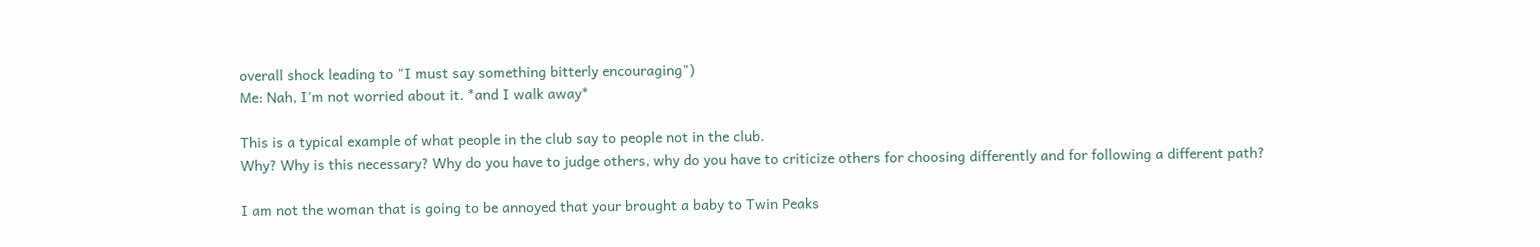overall shock leading to "I must say something bitterly encouraging")
Me: Nah, I'm not worried about it. *and I walk away*

This is a typical example of what people in the club say to people not in the club.
Why? Why is this necessary? Why do you have to judge others, why do you have to criticize others for choosing differently and for following a different path?

I am not the woman that is going to be annoyed that your brought a baby to Twin Peaks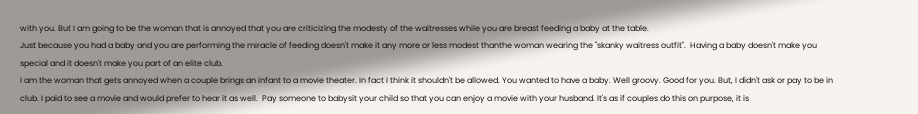with you. But I am going to be the woman that is annoyed that you are criticizing the modesty of the waitresses while you are breast feeding a baby at the table.
Just because you had a baby and you are performing the miracle of feeding doesn't make it any more or less modest thanthe woman wearing the "skanky waitress outfit".  Having a baby doesn't make you special and it doesn't make you part of an elite club.
I am the woman that gets annoyed when a couple brings an infant to a movie theater. In fact I think it shouldn't be allowed. You wanted to have a baby. Well groovy. Good for you. But, I didn't ask or pay to be in club. I paid to see a movie and would prefer to hear it as well.  Pay someone to babysit your child so that you can enjoy a movie with your husband. It's as if couples do this on purpose, it is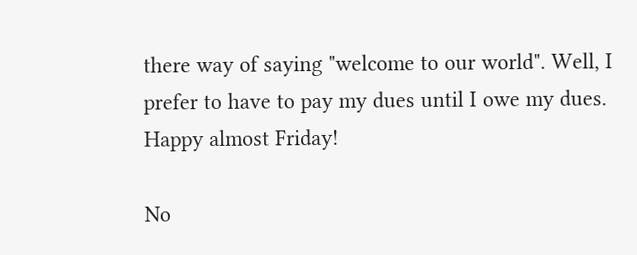there way of saying "welcome to our world". Well, I prefer to have to pay my dues until I owe my dues.
Happy almost Friday!

No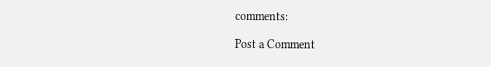comments:

Post a Comment